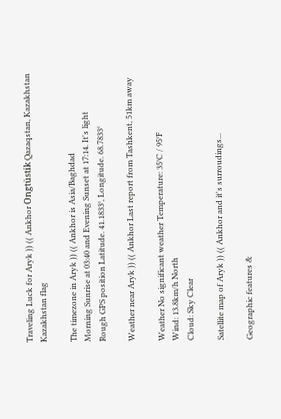Traveling Luck for Aryk )) (( Ankhor Ongtüstik Qazaqstan, Kazakhstan Kazakhstan flag

The timezone in Aryk )) (( Ankhor is Asia/Baghdad
Morning Sunrise at 03:40 and Evening Sunset at 17:14. It's light
Rough GPS position Latitude. 41.1833°, Longitude. 68.7833°

Weather near Aryk )) (( Ankhor Last report from Tashkent, 51km away

Weather No significant weather Temperature: 35°C / 95°F
Wind: 13.8km/h North
Cloud: Sky Clear

Satellite map of Aryk )) (( Ankhor and it's surroudings...

Geographic features &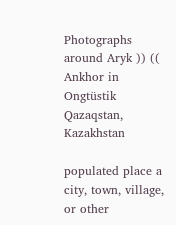Photographs around Aryk )) (( Ankhor in Ongtüstik Qazaqstan, Kazakhstan

populated place a city, town, village, or other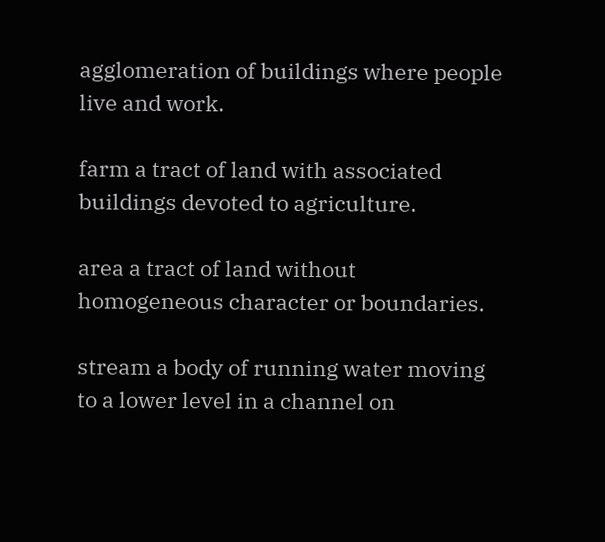agglomeration of buildings where people live and work.

farm a tract of land with associated buildings devoted to agriculture.

area a tract of land without homogeneous character or boundaries.

stream a body of running water moving to a lower level in a channel on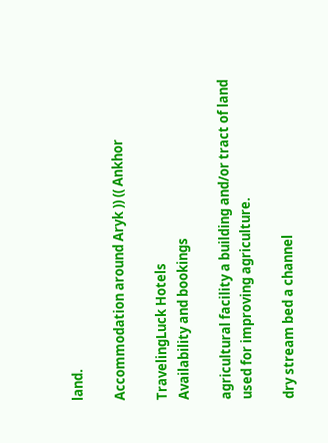land.

Accommodation around Aryk )) (( Ankhor

TravelingLuck Hotels
Availability and bookings

agricultural facility a building and/or tract of land used for improving agriculture.

dry stream bed a channel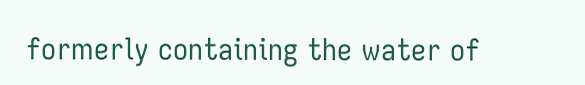formerly containing the water of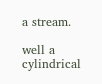a stream.

well a cylindrical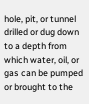hole, pit, or tunnel drilled or dug down to a depth from which water, oil, or gas can be pumped or brought to the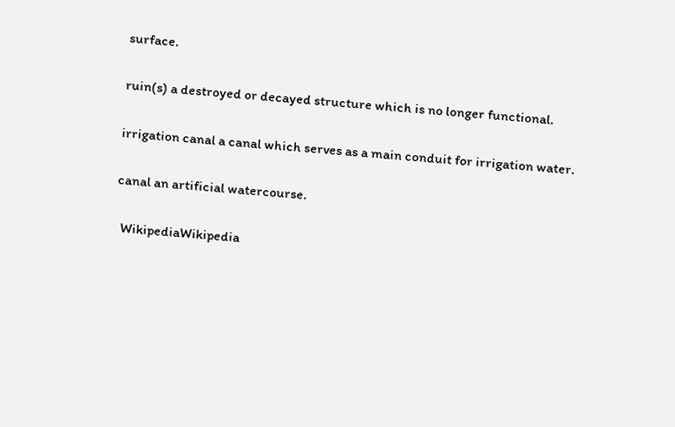surface.

ruin(s) a destroyed or decayed structure which is no longer functional.

irrigation canal a canal which serves as a main conduit for irrigation water.

canal an artificial watercourse.

  WikipediaWikipedia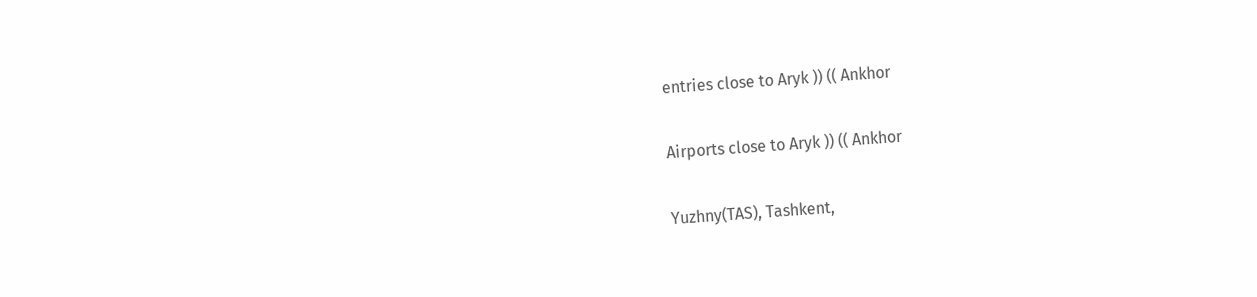entries close to Aryk )) (( Ankhor

Airports close to Aryk )) (( Ankhor

Yuzhny(TAS), Tashkent,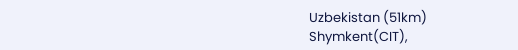Uzbekistan (51km)
Shymkent(CIT),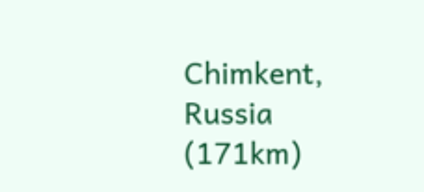Chimkent, Russia (171km)